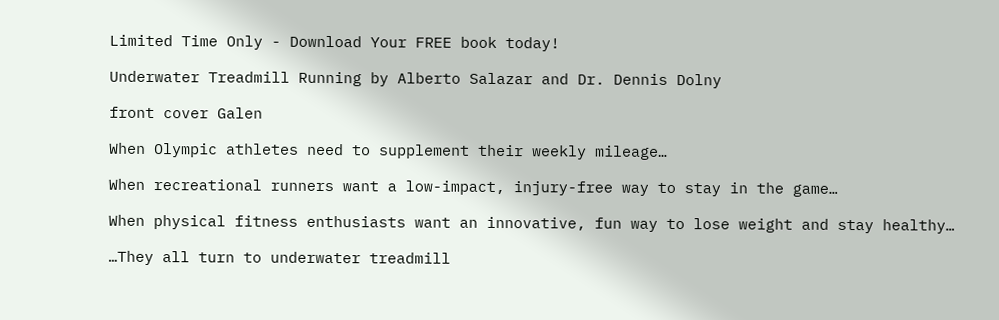Limited Time Only - Download Your FREE book today!

Underwater Treadmill Running by Alberto Salazar and Dr. Dennis Dolny

front cover Galen

When Olympic athletes need to supplement their weekly mileage…

When recreational runners want a low-impact, injury-free way to stay in the game…

When physical fitness enthusiasts want an innovative, fun way to lose weight and stay healthy…

…They all turn to underwater treadmill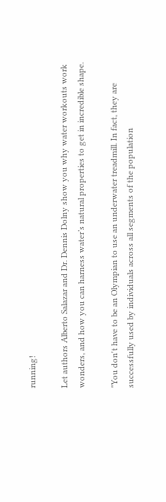running!

Let authors Alberto Salazar and Dr. Dennis Dolny show you why water workouts work wonders, and how you can harness water’s natural properties to get in incredible shape.

"You don't have to be an Olympian to use an underwater treadmill. In fact, they are successfully used by individuals across all segments of the population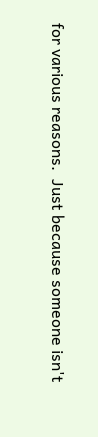for various reasons.  Just because someone isn't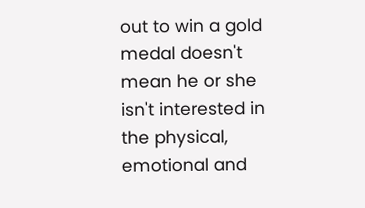out to win a gold medal doesn't mean he or she isn't interested in the physical, emotional and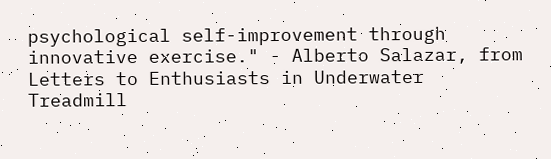psychological self-improvement through innovative exercise." - Alberto Salazar, from Letters to Enthusiasts in Underwater Treadmill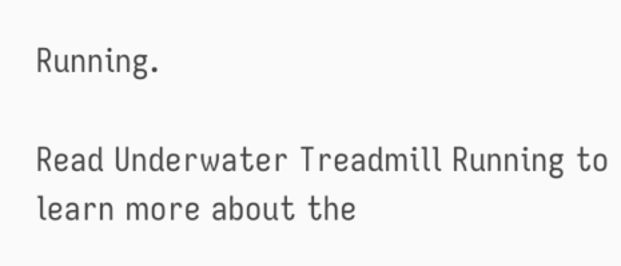Running.

Read Underwater Treadmill Running to learn more about the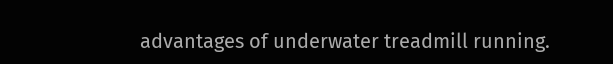advantages of underwater treadmill running.